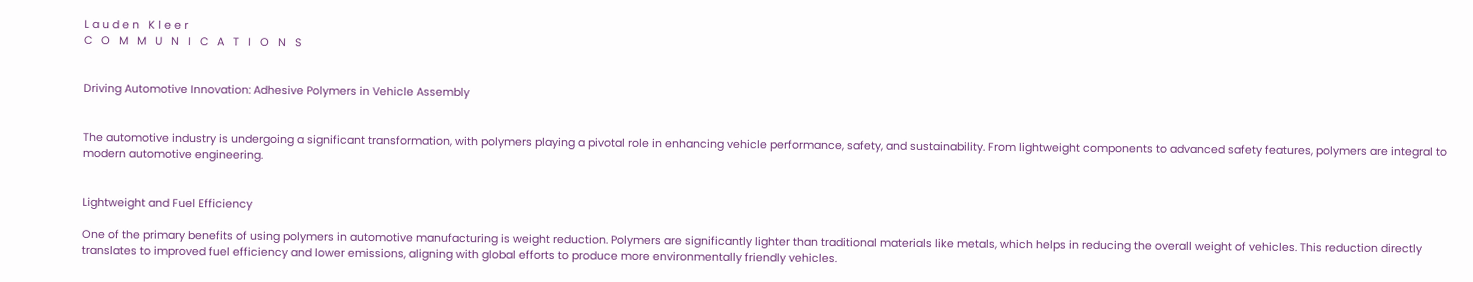L a u d e n   K l e e r
C   O   M   M   U   N   I   C   A   T   I   O   N   S


Driving Automotive Innovation: Adhesive Polymers in Vehicle Assembly


The automotive industry is undergoing a significant transformation, with polymers playing a pivotal role in enhancing vehicle performance, safety, and sustainability. From lightweight components to advanced safety features, polymers are integral to modern automotive engineering.


Lightweight and Fuel Efficiency

One of the primary benefits of using polymers in automotive manufacturing is weight reduction. Polymers are significantly lighter than traditional materials like metals, which helps in reducing the overall weight of vehicles. This reduction directly translates to improved fuel efficiency and lower emissions, aligning with global efforts to produce more environmentally friendly vehicles.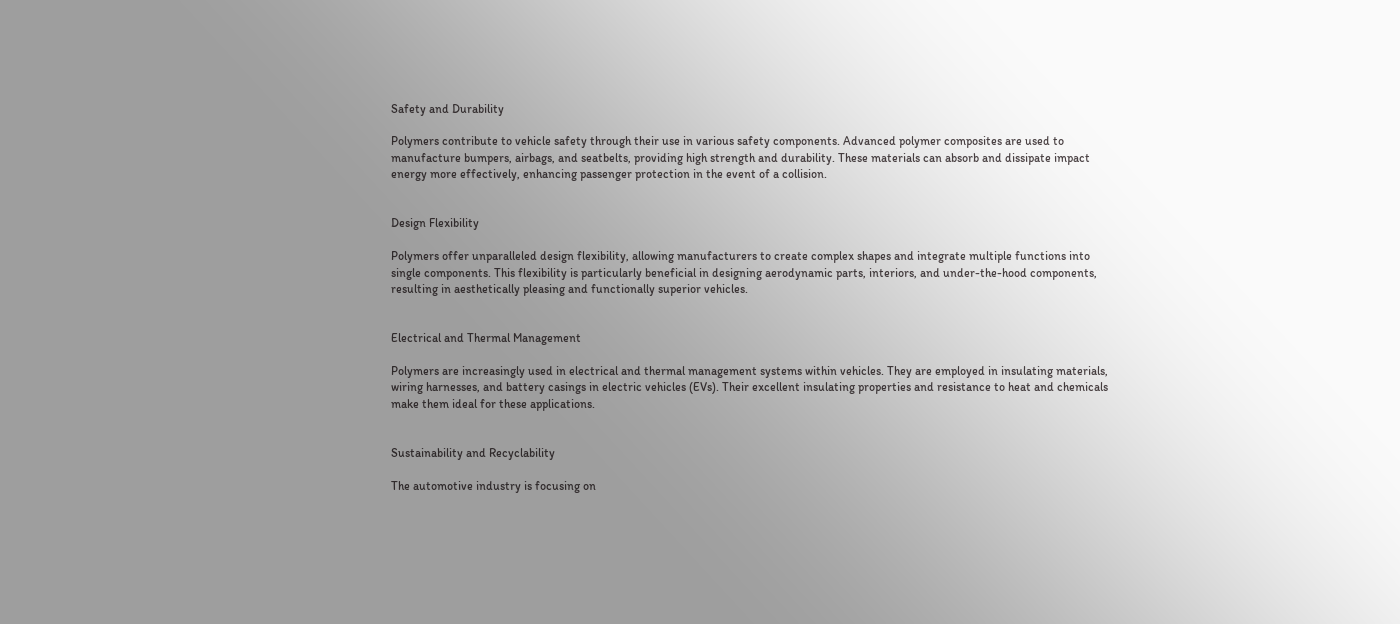Safety and Durability

Polymers contribute to vehicle safety through their use in various safety components. Advanced polymer composites are used to manufacture bumpers, airbags, and seatbelts, providing high strength and durability. These materials can absorb and dissipate impact energy more effectively, enhancing passenger protection in the event of a collision.


Design Flexibility

Polymers offer unparalleled design flexibility, allowing manufacturers to create complex shapes and integrate multiple functions into single components. This flexibility is particularly beneficial in designing aerodynamic parts, interiors, and under-the-hood components, resulting in aesthetically pleasing and functionally superior vehicles.


Electrical and Thermal Management

Polymers are increasingly used in electrical and thermal management systems within vehicles. They are employed in insulating materials, wiring harnesses, and battery casings in electric vehicles (EVs). Their excellent insulating properties and resistance to heat and chemicals make them ideal for these applications.


Sustainability and Recyclability

The automotive industry is focusing on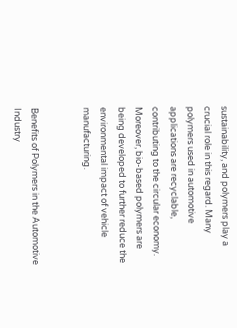sustainability, and polymers play a crucial role in this regard. Many polymers used in automotive applications are recyclable, contributing to the circular economy. Moreover, bio-based polymers are being developed to further reduce the environmental impact of vehicle manufacturing.


Benefits of Polymers in the Automotive Industry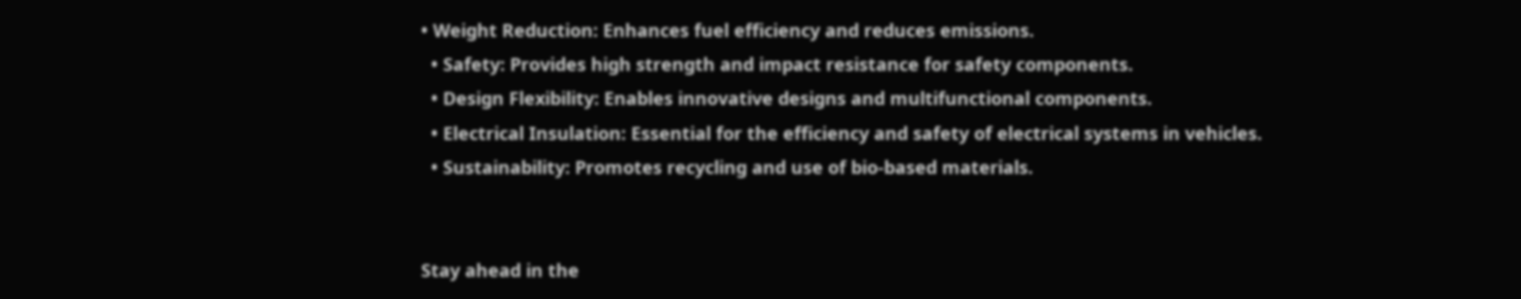• Weight Reduction: Enhances fuel efficiency and reduces emissions.
  • Safety: Provides high strength and impact resistance for safety components.
  • Design Flexibility: Enables innovative designs and multifunctional components.
  • Electrical Insulation: Essential for the efficiency and safety of electrical systems in vehicles.
  • Sustainability: Promotes recycling and use of bio-based materials.


Stay ahead in the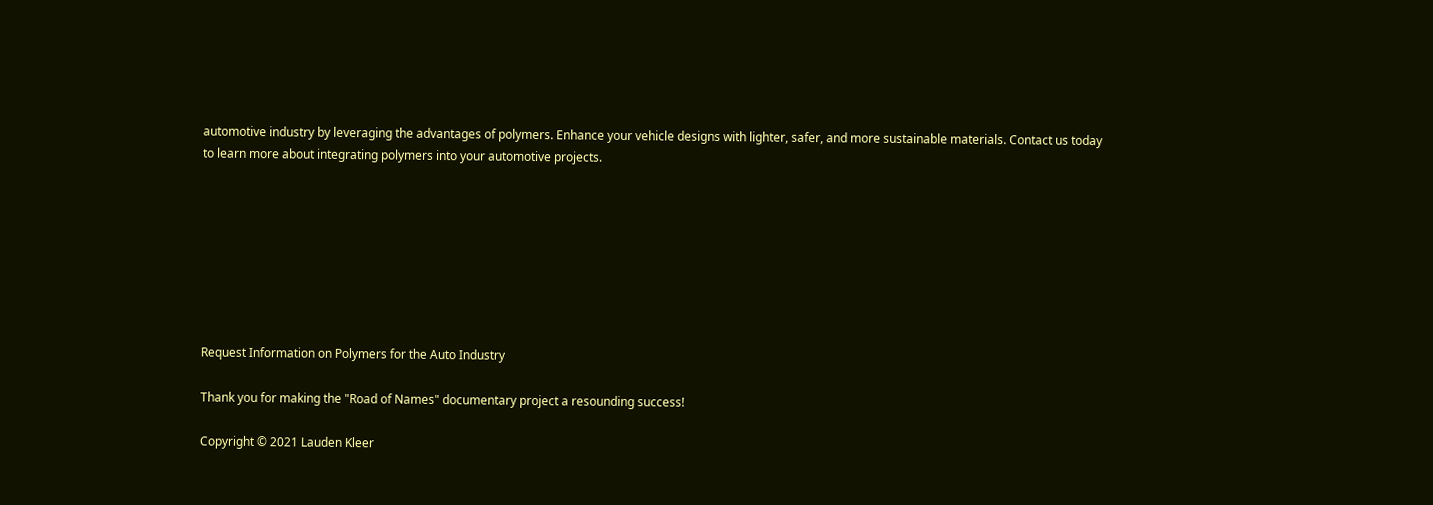automotive industry by leveraging the advantages of polymers. Enhance your vehicle designs with lighter, safer, and more sustainable materials. Contact us today to learn more about integrating polymers into your automotive projects.








Request Information on Polymers for the Auto Industry

Thank you for making the "Road of Names" documentary project a resounding success!

Copyright © 2021 Lauden Kleer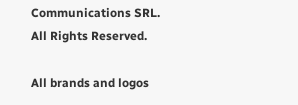Communications SRL. All Rights Reserved.

All brands and logos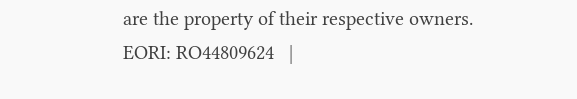are the property of their respective owners.
EORI: RO44809624   |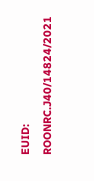EUID: ROONRC.J40/14824/2021